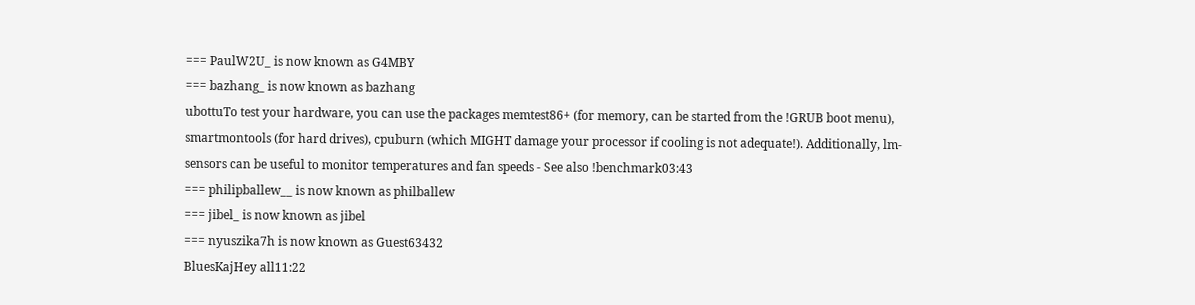=== PaulW2U_ is now known as G4MBY
=== bazhang_ is now known as bazhang
ubottuTo test your hardware, you can use the packages memtest86+ (for memory, can be started from the !GRUB boot menu), smartmontools (for hard drives), cpuburn (which MIGHT damage your processor if cooling is not adequate!). Additionally, lm-sensors can be useful to monitor temperatures and fan speeds - See also !benchmark03:43
=== philipballew__ is now known as philballew
=== jibel_ is now known as jibel
=== nyuszika7h is now known as Guest63432
BluesKajHey all11:22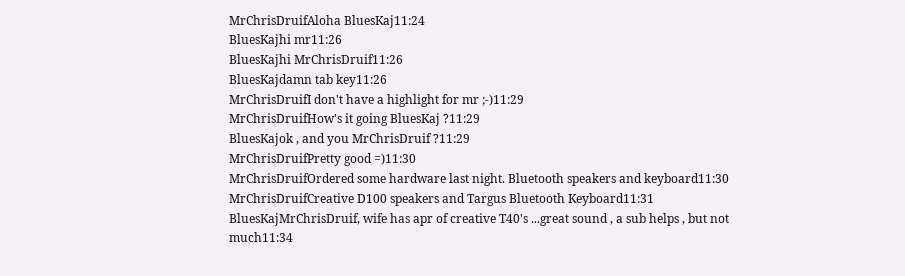MrChrisDruifAloha BluesKaj11:24
BluesKajhi mr11:26
BluesKajhi MrChrisDruif11:26
BluesKajdamn tab key11:26
MrChrisDruifI don't have a highlight for mr ;-)11:29
MrChrisDruifHow's it going BluesKaj ?11:29
BluesKajok , and you MrChrisDruif ?11:29
MrChrisDruifPretty good =)11:30
MrChrisDruifOrdered some hardware last night. Bluetooth speakers and keyboard11:30
MrChrisDruifCreative D100 speakers and Targus Bluetooth Keyboard11:31
BluesKajMrChrisDruif, wife has apr of creative T40's ...great sound , a sub helps , but not much11:34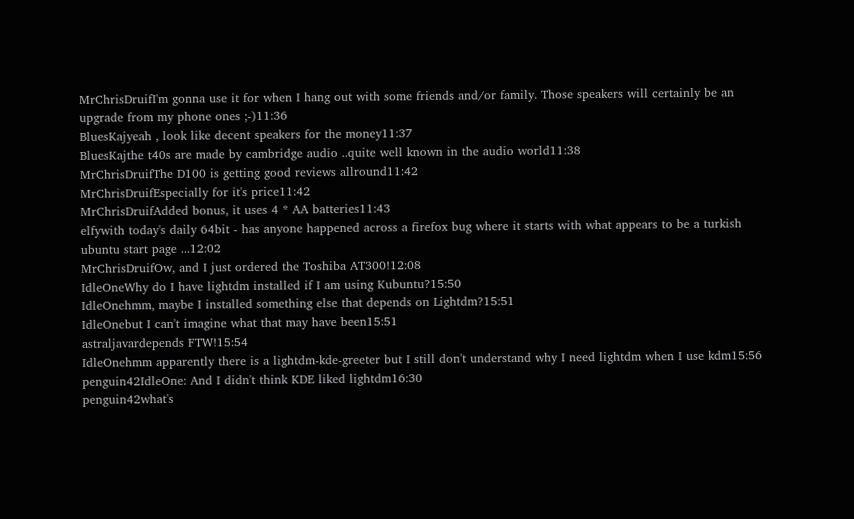MrChrisDruifI'm gonna use it for when I hang out with some friends and/or family. Those speakers will certainly be an upgrade from my phone ones ;-)11:36
BluesKajyeah , look like decent speakers for the money11:37
BluesKajthe t40s are made by cambridge audio ..quite well known in the audio world11:38
MrChrisDruifThe D100 is getting good reviews allround11:42
MrChrisDruifEspecially for it's price11:42
MrChrisDruifAdded bonus, it uses 4 * AA batteries11:43
elfywith today's daily 64bit - has anyone happened across a firefox bug where it starts with what appears to be a turkish ubuntu start page ...12:02
MrChrisDruifOw, and I just ordered the Toshiba AT300!12:08
IdleOneWhy do I have lightdm installed if I am using Kubuntu?15:50
IdleOnehmm, maybe I installed something else that depends on Lightdm?15:51
IdleOnebut I can't imagine what that may have been15:51
astraljavardepends FTW!15:54
IdleOnehmm apparently there is a lightdm-kde-greeter but I still don't understand why I need lightdm when I use kdm15:56
penguin42IdleOne: And I didn't think KDE liked lightdm16:30
penguin42what's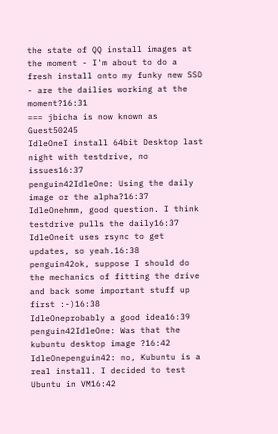the state of QQ install images at the moment - I'm about to do a fresh install onto my funky new SSD - are the dailies working at the moment?16:31
=== jbicha is now known as Guest50245
IdleOneI install 64bit Desktop last night with testdrive, no issues16:37
penguin42IdleOne: Using the daily image or the alpha?16:37
IdleOnehmm, good question. I think testdrive pulls the daily16:37
IdleOneit uses rsync to get updates, so yeah.16:38
penguin42ok, suppose I should do the mechanics of fitting the drive and back some important stuff up first :-)16:38
IdleOneprobably a good idea16:39
penguin42IdleOne: Was that the kubuntu desktop image ?16:42
IdleOnepenguin42: no, Kubuntu is a real install. I decided to test Ubuntu in VM16:42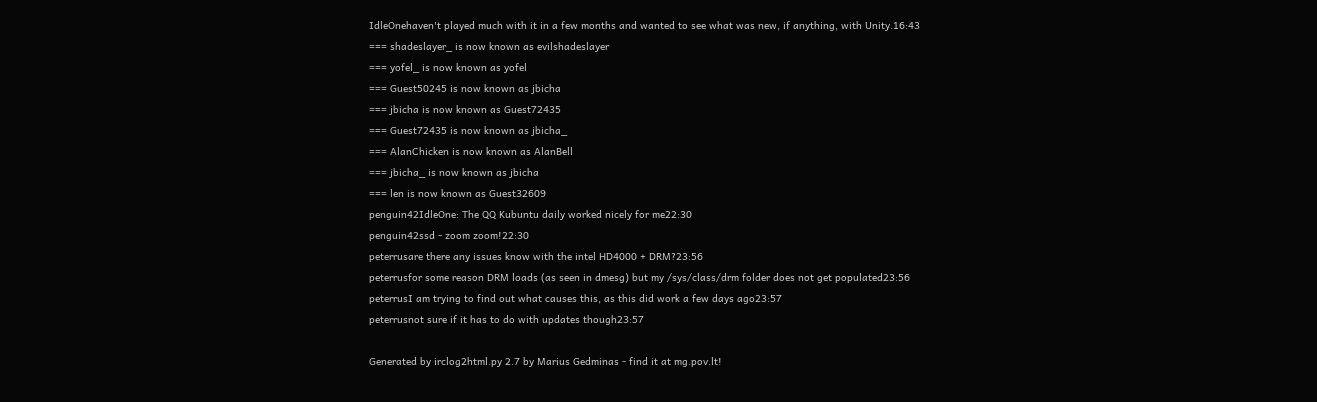IdleOnehaven't played much with it in a few months and wanted to see what was new, if anything, with Unity.16:43
=== shadeslayer_ is now known as evilshadeslayer
=== yofel_ is now known as yofel
=== Guest50245 is now known as jbicha
=== jbicha is now known as Guest72435
=== Guest72435 is now known as jbicha_
=== AlanChicken is now known as AlanBell
=== jbicha_ is now known as jbicha
=== len is now known as Guest32609
penguin42IdleOne: The QQ Kubuntu daily worked nicely for me22:30
penguin42ssd - zoom zoom!22:30
peterrusare there any issues know with the intel HD4000 + DRM?23:56
peterrusfor some reason DRM loads (as seen in dmesg) but my /sys/class/drm folder does not get populated23:56
peterrusI am trying to find out what causes this, as this did work a few days ago23:57
peterrusnot sure if it has to do with updates though23:57

Generated by irclog2html.py 2.7 by Marius Gedminas - find it at mg.pov.lt!